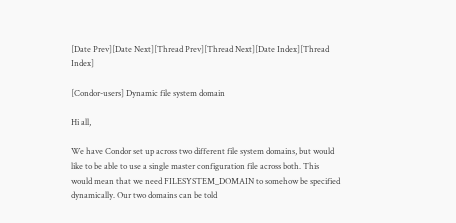[Date Prev][Date Next][Thread Prev][Thread Next][Date Index][Thread Index]

[Condor-users] Dynamic file system domain

Hi all,

We have Condor set up across two different file system domains, but would like to be able to use a single master configuration file across both. This would mean that we need FILESYSTEM_DOMAIN to somehow be specified dynamically. Our two domains can be told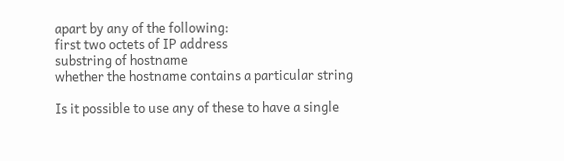apart by any of the following:
first two octets of IP address
substring of hostname
whether the hostname contains a particular string

Is it possible to use any of these to have a single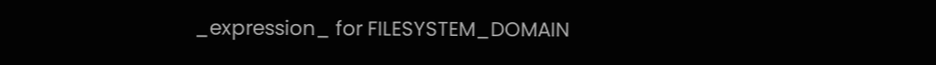_expression_ for FILESYSTEM_DOMAIN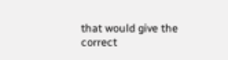that would give the correct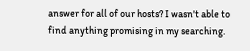answer for all of our hosts? I wasn't able to find anything promising in my searching.